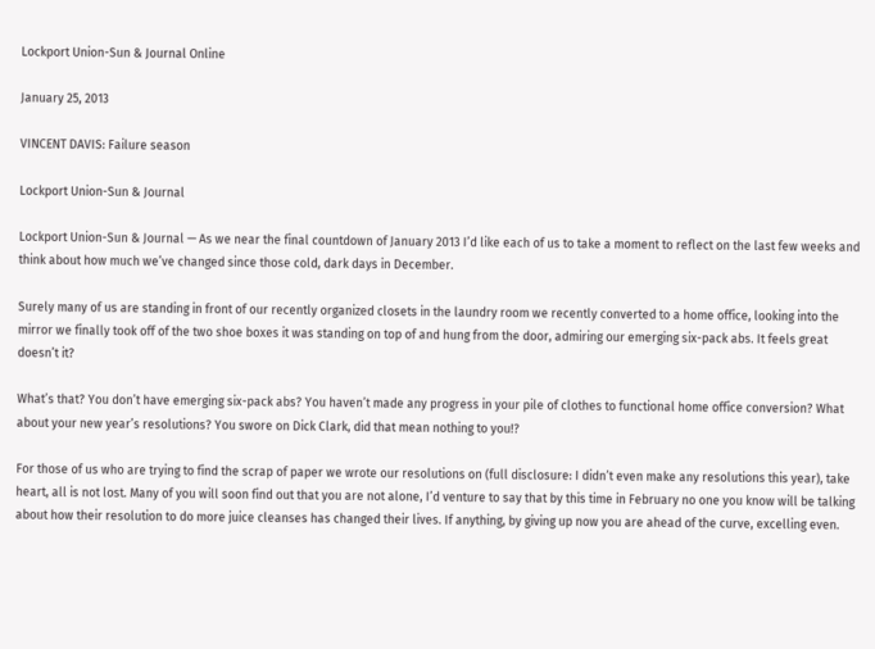Lockport Union-Sun & Journal Online

January 25, 2013

VINCENT DAVIS: Failure season

Lockport Union-Sun & Journal

Lockport Union-Sun & Journal — As we near the final countdown of January 2013 I’d like each of us to take a moment to reflect on the last few weeks and think about how much we’ve changed since those cold, dark days in December.

Surely many of us are standing in front of our recently organized closets in the laundry room we recently converted to a home office, looking into the mirror we finally took off of the two shoe boxes it was standing on top of and hung from the door, admiring our emerging six-pack abs. It feels great doesn’t it?

What’s that? You don’t have emerging six-pack abs? You haven’t made any progress in your pile of clothes to functional home office conversion? What about your new year’s resolutions? You swore on Dick Clark, did that mean nothing to you!?

For those of us who are trying to find the scrap of paper we wrote our resolutions on (full disclosure: I didn’t even make any resolutions this year), take heart, all is not lost. Many of you will soon find out that you are not alone, I’d venture to say that by this time in February no one you know will be talking about how their resolution to do more juice cleanses has changed their lives. If anything, by giving up now you are ahead of the curve, excelling even.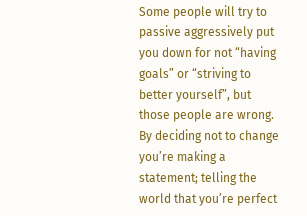Some people will try to passive aggressively put you down for not “having goals” or “striving to better yourself”, but those people are wrong. By deciding not to change you’re making a statement; telling the world that you’re perfect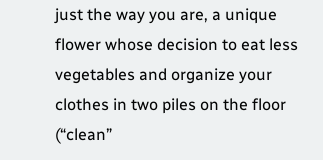just the way you are, a unique flower whose decision to eat less vegetables and organize your clothes in two piles on the floor (“clean”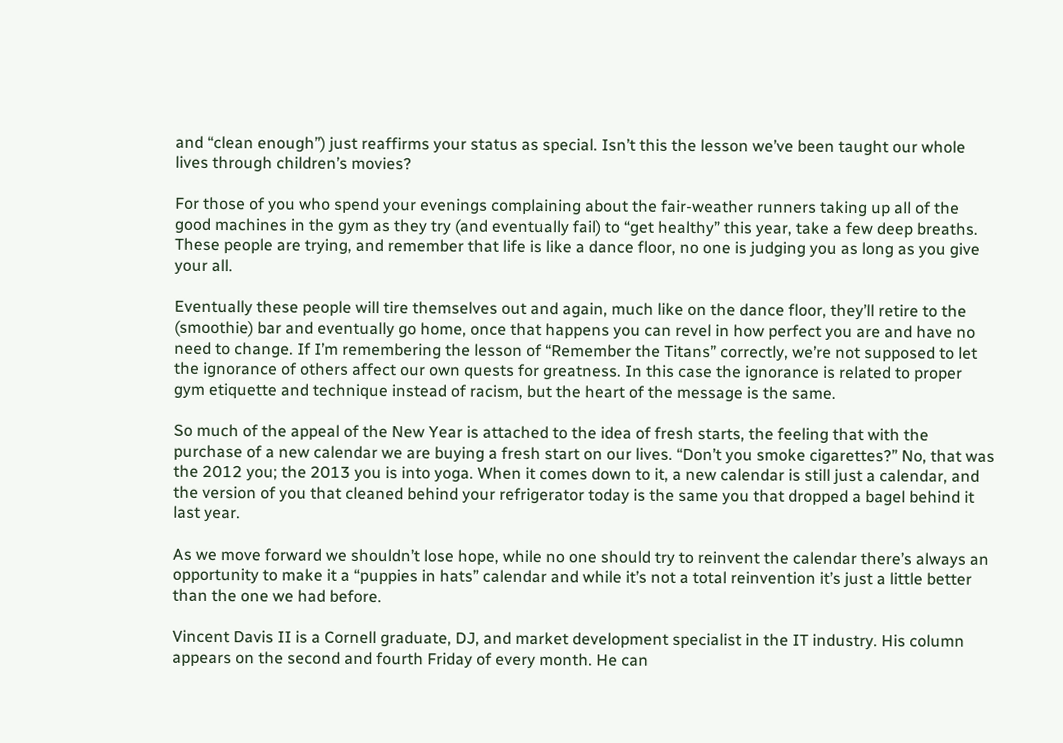and “clean enough”) just reaffirms your status as special. Isn’t this the lesson we’ve been taught our whole lives through children’s movies?

For those of you who spend your evenings complaining about the fair-weather runners taking up all of the good machines in the gym as they try (and eventually fail) to “get healthy” this year, take a few deep breaths. These people are trying, and remember that life is like a dance floor, no one is judging you as long as you give your all.

Eventually these people will tire themselves out and again, much like on the dance floor, they’ll retire to the (smoothie) bar and eventually go home, once that happens you can revel in how perfect you are and have no need to change. If I’m remembering the lesson of “Remember the Titans” correctly, we’re not supposed to let the ignorance of others affect our own quests for greatness. In this case the ignorance is related to proper gym etiquette and technique instead of racism, but the heart of the message is the same.

So much of the appeal of the New Year is attached to the idea of fresh starts, the feeling that with the purchase of a new calendar we are buying a fresh start on our lives. “Don’t you smoke cigarettes?” No, that was the 2012 you; the 2013 you is into yoga. When it comes down to it, a new calendar is still just a calendar, and the version of you that cleaned behind your refrigerator today is the same you that dropped a bagel behind it last year.

As we move forward we shouldn’t lose hope, while no one should try to reinvent the calendar there’s always an opportunity to make it a “puppies in hats” calendar and while it’s not a total reinvention it’s just a little better than the one we had before.

Vincent Davis II is a Cornell graduate, DJ, and market development specialist in the IT industry. His column appears on the second and fourth Friday of every month. He can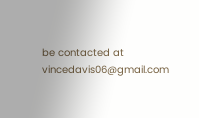be contacted at vincedavis06@gmail.com